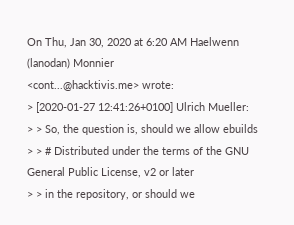On Thu, Jan 30, 2020 at 6:20 AM Haelwenn (lanodan) Monnier
<cont...@hacktivis.me> wrote:
> [2020-01-27 12:41:26+0100] Ulrich Mueller:
> > So, the question is, should we allow ebuilds
> > # Distributed under the terms of the GNU General Public License, v2 or later
> > in the repository, or should we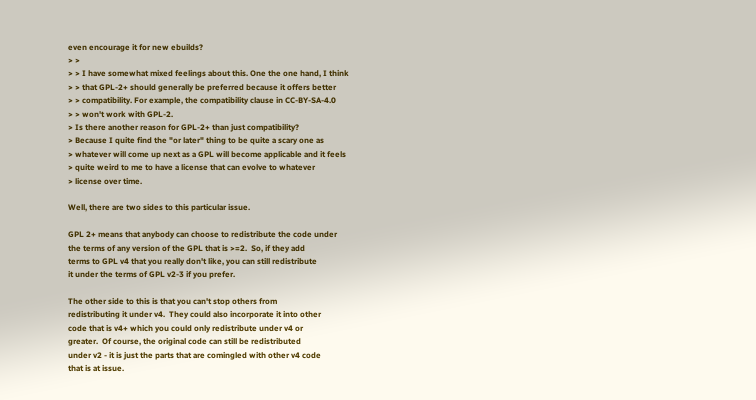even encourage it for new ebuilds?
> >
> > I have somewhat mixed feelings about this. One the one hand, I think
> > that GPL-2+ should generally be preferred because it offers better
> > compatibility. For example, the compatibility clause in CC-BY-SA-4.0
> > won't work with GPL-2.
> Is there another reason for GPL-2+ than just compatibility?
> Because I quite find the "or later" thing to be quite a scary one as
> whatever will come up next as a GPL will become applicable and it feels
> quite weird to me to have a license that can evolve to whatever
> license over time.

Well, there are two sides to this particular issue.

GPL 2+ means that anybody can choose to redistribute the code under
the terms of any version of the GPL that is >=2.  So, if they add
terms to GPL v4 that you really don't like, you can still redistribute
it under the terms of GPL v2-3 if you prefer.

The other side to this is that you can't stop others from
redistributing it under v4.  They could also incorporate it into other
code that is v4+ which you could only redistribute under v4 or
greater.  Of course, the original code can still be redistributed
under v2 - it is just the parts that are comingled with other v4 code
that is at issue.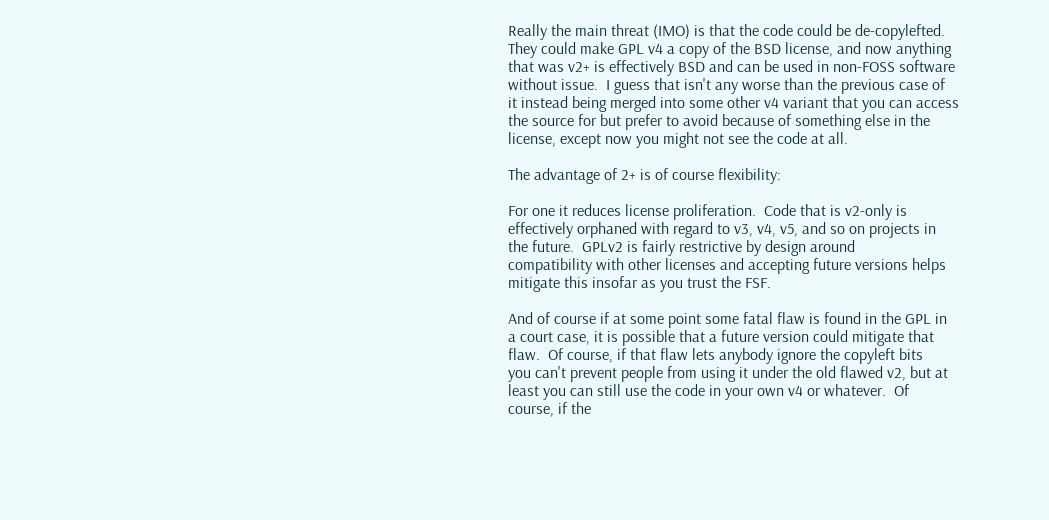Really the main threat (IMO) is that the code could be de-copylefted.
They could make GPL v4 a copy of the BSD license, and now anything
that was v2+ is effectively BSD and can be used in non-FOSS software
without issue.  I guess that isn't any worse than the previous case of
it instead being merged into some other v4 variant that you can access
the source for but prefer to avoid because of something else in the
license, except now you might not see the code at all.

The advantage of 2+ is of course flexibility:

For one it reduces license proliferation.  Code that is v2-only is
effectively orphaned with regard to v3, v4, v5, and so on projects in
the future.  GPLv2 is fairly restrictive by design around
compatibility with other licenses and accepting future versions helps
mitigate this insofar as you trust the FSF.

And of course if at some point some fatal flaw is found in the GPL in
a court case, it is possible that a future version could mitigate that
flaw.  Of course, if that flaw lets anybody ignore the copyleft bits
you can't prevent people from using it under the old flawed v2, but at
least you can still use the code in your own v4 or whatever.  Of
course, if the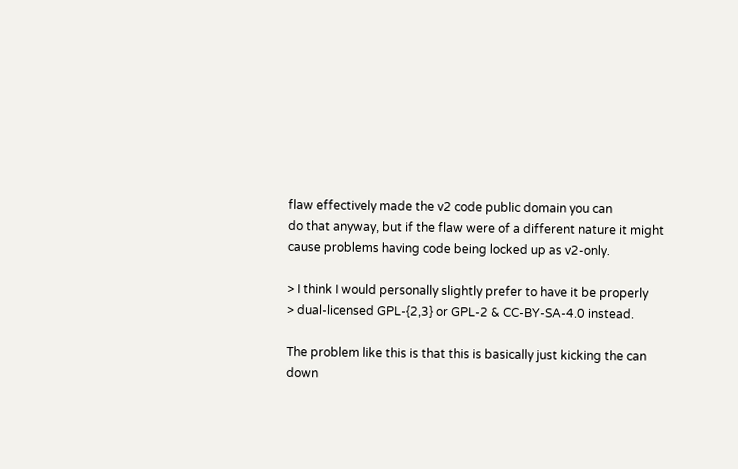flaw effectively made the v2 code public domain you can
do that anyway, but if the flaw were of a different nature it might
cause problems having code being locked up as v2-only.

> I think I would personally slightly prefer to have it be properly
> dual-licensed GPL-{2,3} or GPL-2 & CC-BY-SA-4.0 instead.

The problem like this is that this is basically just kicking the can
down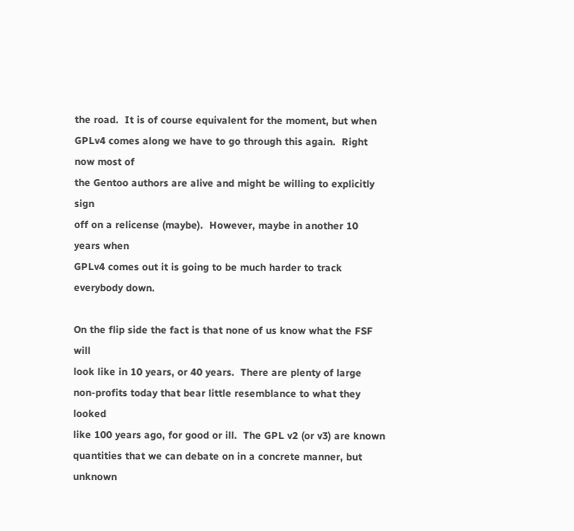the road.  It is of course equivalent for the moment, but when
GPLv4 comes along we have to go through this again.  Right now most of
the Gentoo authors are alive and might be willing to explicitly sign
off on a relicense (maybe).  However, maybe in another 10 years when
GPLv4 comes out it is going to be much harder to track everybody down.

On the flip side the fact is that none of us know what the FSF will
look like in 10 years, or 40 years.  There are plenty of large
non-profits today that bear little resemblance to what they looked
like 100 years ago, for good or ill.  The GPL v2 (or v3) are known
quantities that we can debate on in a concrete manner, but unknown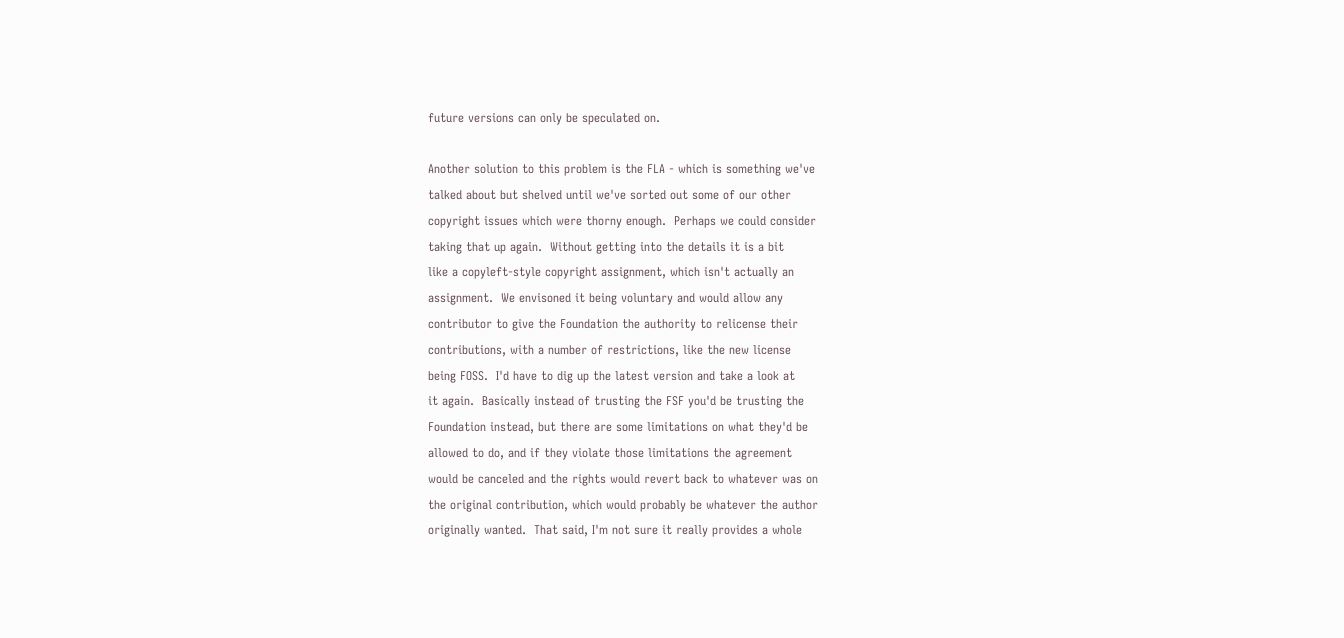future versions can only be speculated on.

Another solution to this problem is the FLA - which is something we've
talked about but shelved until we've sorted out some of our other
copyright issues which were thorny enough.  Perhaps we could consider
taking that up again.  Without getting into the details it is a bit
like a copyleft-style copyright assignment, which isn't actually an
assignment.  We envisoned it being voluntary and would allow any
contributor to give the Foundation the authority to relicense their
contributions, with a number of restrictions, like the new license
being FOSS.  I'd have to dig up the latest version and take a look at
it again.  Basically instead of trusting the FSF you'd be trusting the
Foundation instead, but there are some limitations on what they'd be
allowed to do, and if they violate those limitations the agreement
would be canceled and the rights would revert back to whatever was on
the original contribution, which would probably be whatever the author
originally wanted.  That said, I'm not sure it really provides a whole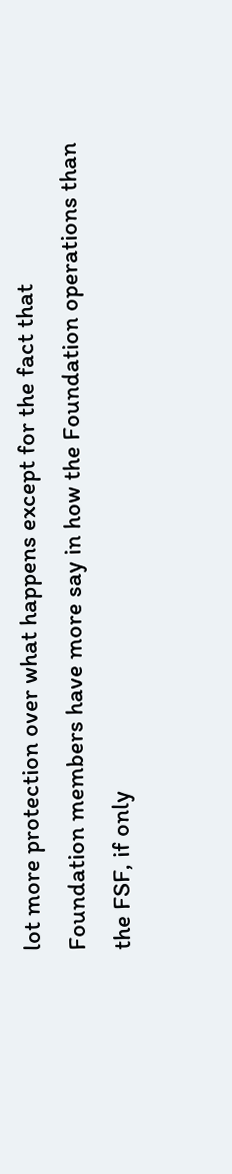lot more protection over what happens except for the fact that
Foundation members have more say in how the Foundation operations than
the FSF, if only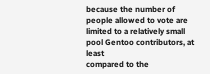because the number of people allowed to vote are
limited to a relatively small pool Gentoo contributors, at least
compared to the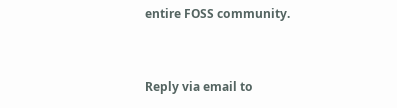entire FOSS community.


Reply via email to